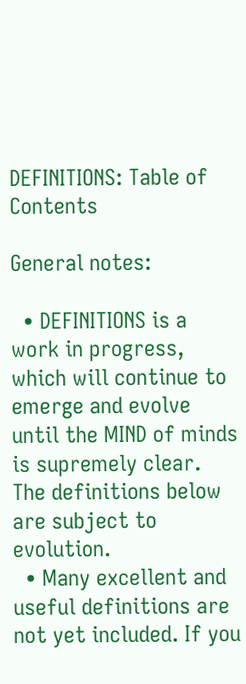DEFINITIONS: Table of Contents

General notes:

  • DEFINITIONS is a work in progress, which will continue to emerge and evolve until the MIND of minds is supremely clear. The definitions below are subject to evolution.
  • Many excellent and useful definitions are not yet included. If you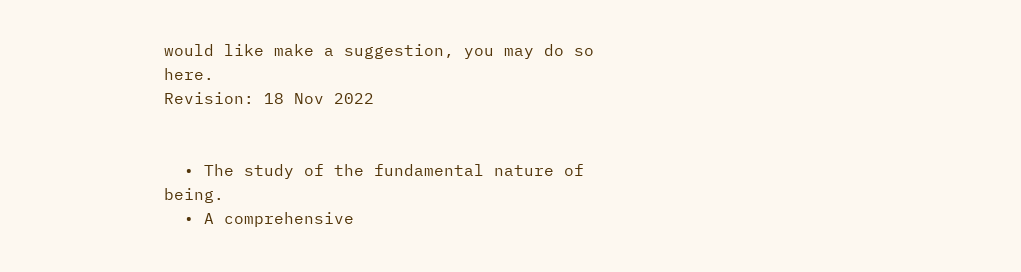would like make a suggestion, you may do so here.
Revision: 18 Nov 2022


  • The study of the fundamental nature of being.
  • A comprehensive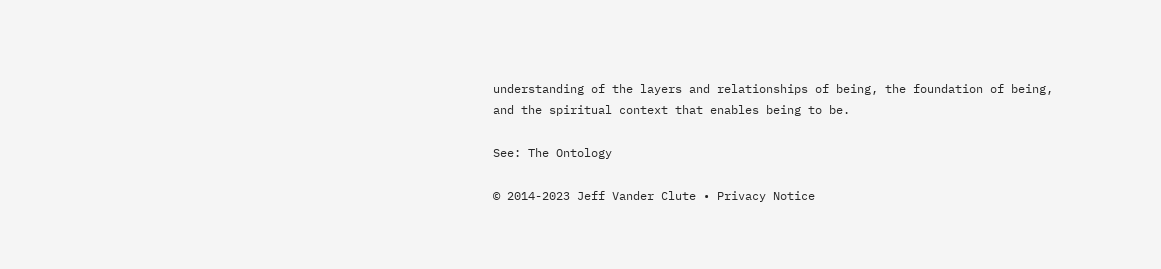understanding of the layers and relationships of being, the foundation of being, and the spiritual context that enables being to be.

See: The Ontology

© 2014-2023 Jeff Vander Clute • Privacy Notice